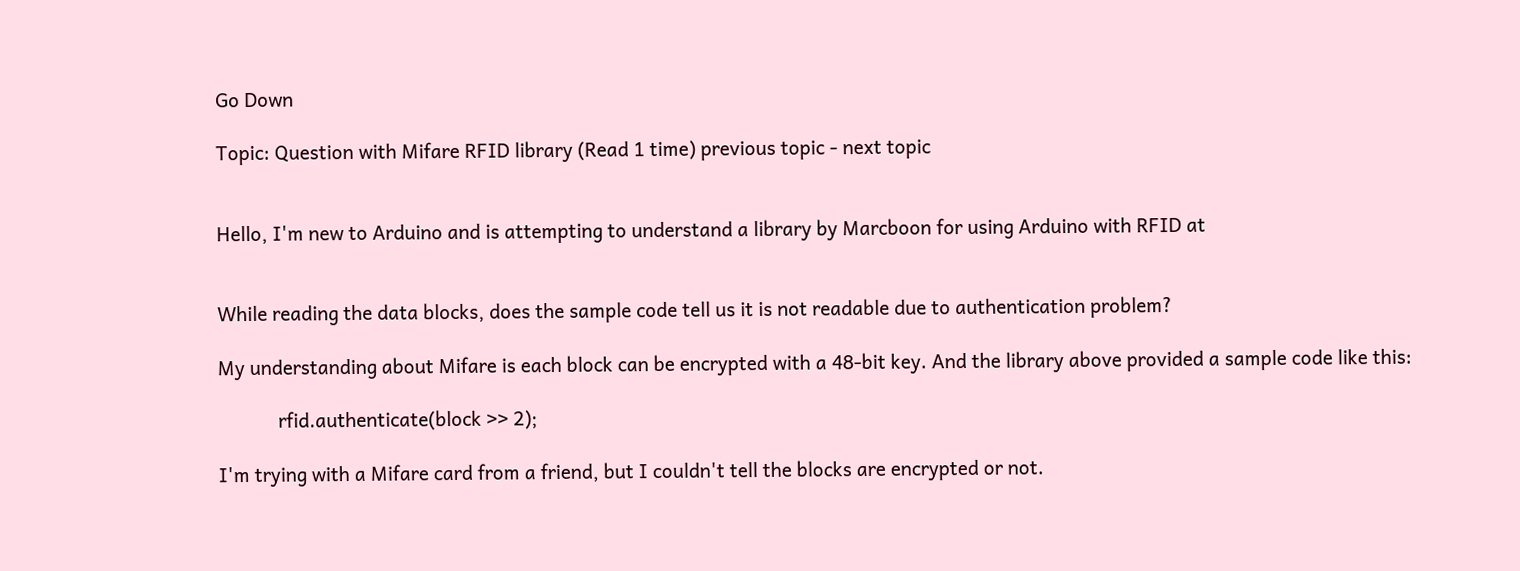Go Down

Topic: Question with Mifare RFID library (Read 1 time) previous topic - next topic


Hello, I'm new to Arduino and is attempting to understand a library by Marcboon for using Arduino with RFID at


While reading the data blocks, does the sample code tell us it is not readable due to authentication problem?

My understanding about Mifare is each block can be encrypted with a 48-bit key. And the library above provided a sample code like this:

            rfid.authenticate(block >> 2);

I'm trying with a Mifare card from a friend, but I couldn't tell the blocks are encrypted or not.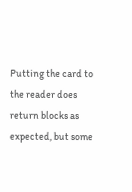Putting the card to the reader does return blocks as expected, but some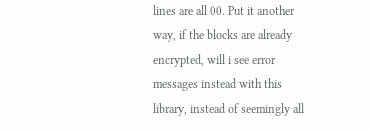lines are all 00. Put it another way, if the blocks are already encrypted, will i see error messages instead with this library, instead of seemingly all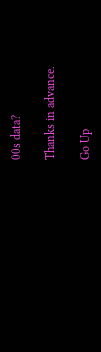00s data?

Thanks in advance.

Go Up